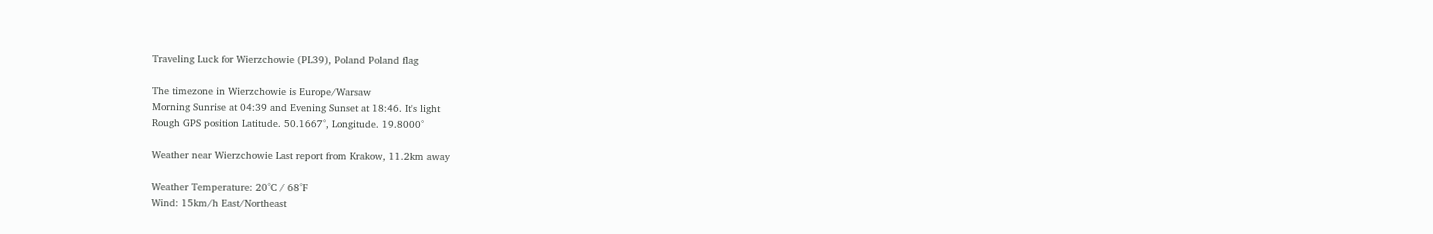Traveling Luck for Wierzchowie (PL39), Poland Poland flag

The timezone in Wierzchowie is Europe/Warsaw
Morning Sunrise at 04:39 and Evening Sunset at 18:46. It's light
Rough GPS position Latitude. 50.1667°, Longitude. 19.8000°

Weather near Wierzchowie Last report from Krakow, 11.2km away

Weather Temperature: 20°C / 68°F
Wind: 15km/h East/Northeast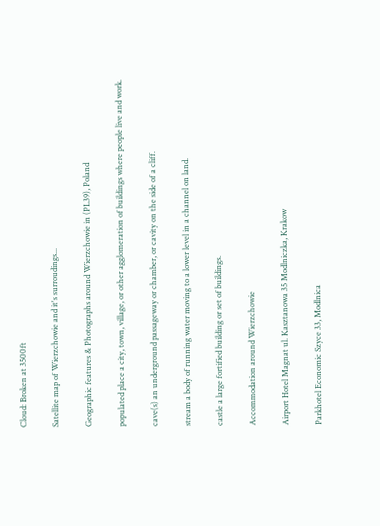Cloud: Broken at 3500ft

Satellite map of Wierzchowie and it's surroudings...

Geographic features & Photographs around Wierzchowie in (PL39), Poland

populated place a city, town, village, or other agglomeration of buildings where people live and work.

cave(s) an underground passageway or chamber, or cavity on the side of a cliff.

stream a body of running water moving to a lower level in a channel on land.

castle a large fortified building or set of buildings.

Accommodation around Wierzchowie

Airport Hotel Magnat ul. Kasztanowa 35 Modlniczka, Krakow

Parkhotel Economic Szyce 33, Modlnica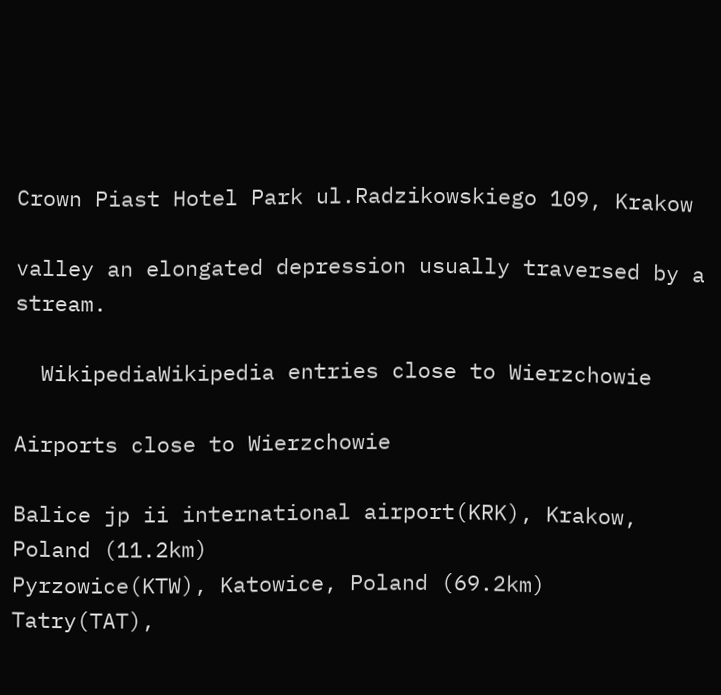Crown Piast Hotel Park ul.Radzikowskiego 109, Krakow

valley an elongated depression usually traversed by a stream.

  WikipediaWikipedia entries close to Wierzchowie

Airports close to Wierzchowie

Balice jp ii international airport(KRK), Krakow, Poland (11.2km)
Pyrzowice(KTW), Katowice, Poland (69.2km)
Tatry(TAT),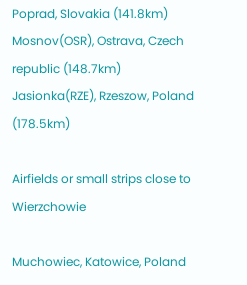Poprad, Slovakia (141.8km)
Mosnov(OSR), Ostrava, Czech republic (148.7km)
Jasionka(RZE), Rzeszow, Poland (178.5km)

Airfields or small strips close to Wierzchowie

Muchowiec, Katowice, Poland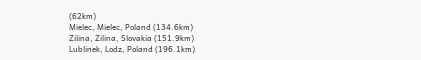(62km)
Mielec, Mielec, Poland (134.6km)
Zilina, Zilina, Slovakia (151.9km)
Lublinek, Lodz, Poland (196.1km)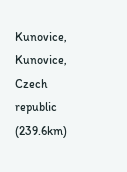Kunovice, Kunovice, Czech republic (239.6km)